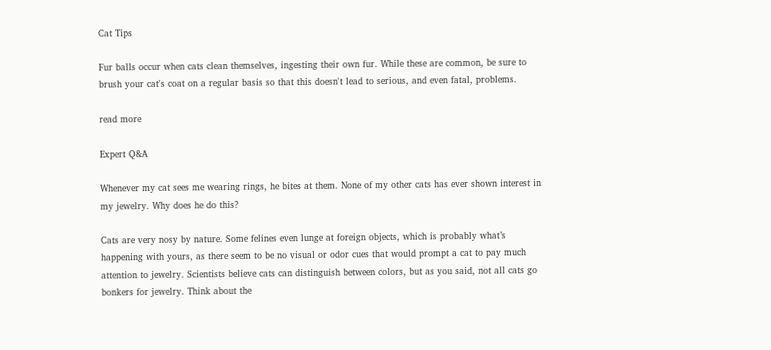Cat Tips

Fur balls occur when cats clean themselves, ingesting their own fur. While these are common, be sure to brush your cat's coat on a regular basis so that this doesn't lead to serious, and even fatal, problems.

read more

Expert Q&A

Whenever my cat sees me wearing rings, he bites at them. None of my other cats has ever shown interest in my jewelry. Why does he do this?

Cats are very nosy by nature. Some felines even lunge at foreign objects, which is probably what’s happening with yours, as there seem to be no visual or odor cues that would prompt a cat to pay much attention to jewelry. Scientists believe cats can distinguish between colors, but as you said, not all cats go bonkers for jewelry. Think about the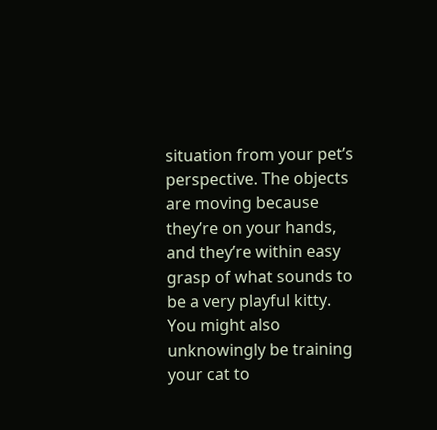situation from your pet’s perspective. The objects are moving because they’re on your hands, and they’re within easy grasp of what sounds to be a very playful kitty. You might also unknowingly be training your cat to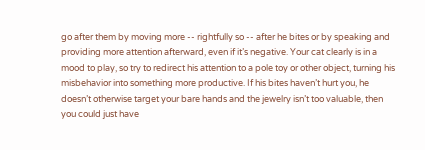go after them by moving more -- rightfully so -- after he bites or by speaking and providing more attention afterward, even if it’s negative. Your cat clearly is in a mood to play, so try to redirect his attention to a pole toy or other object, turning his misbehavior into something more productive. If his bites haven’t hurt you, he doesn’t otherwise target your bare hands and the jewelry isn’t too valuable, then you could just have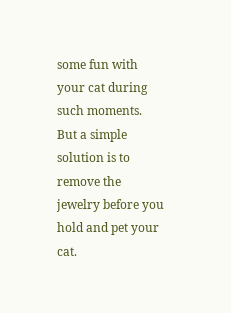some fun with your cat during such moments. But a simple solution is to remove the jewelry before you hold and pet your cat.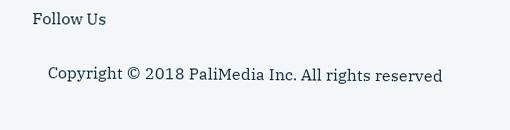Follow Us

    Copyright © 2018 PaliMedia Inc. All rights reserved